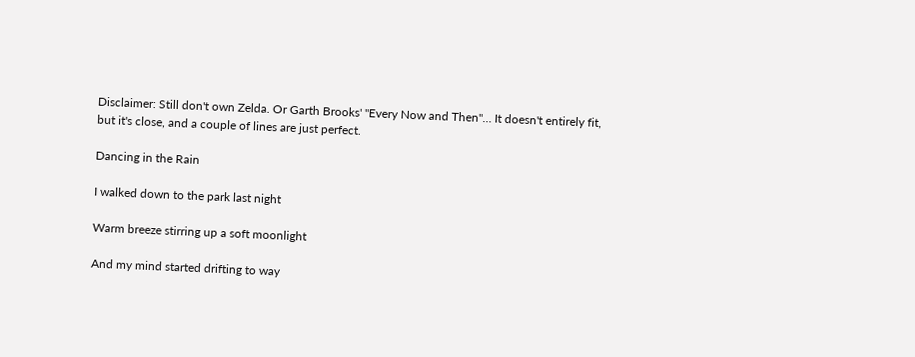Disclaimer: Still don't own Zelda. Or Garth Brooks' "Every Now and Then"… It doesn't entirely fit, but it's close, and a couple of lines are just perfect.

Dancing in the Rain

I walked down to the park last night

Warm breeze stirring up a soft moonlight

And my mind started drifting to way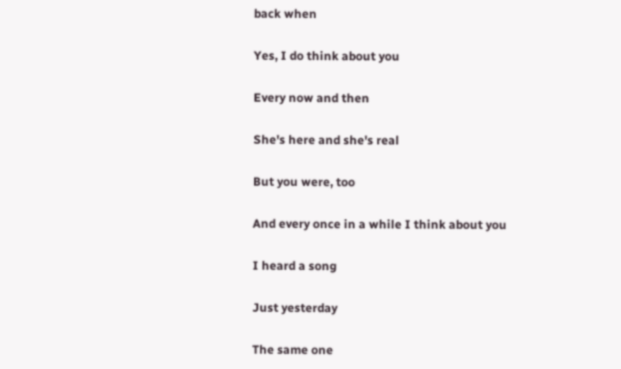back when

Yes, I do think about you

Every now and then

She's here and she's real

But you were, too

And every once in a while I think about you

I heard a song

Just yesterday

The same one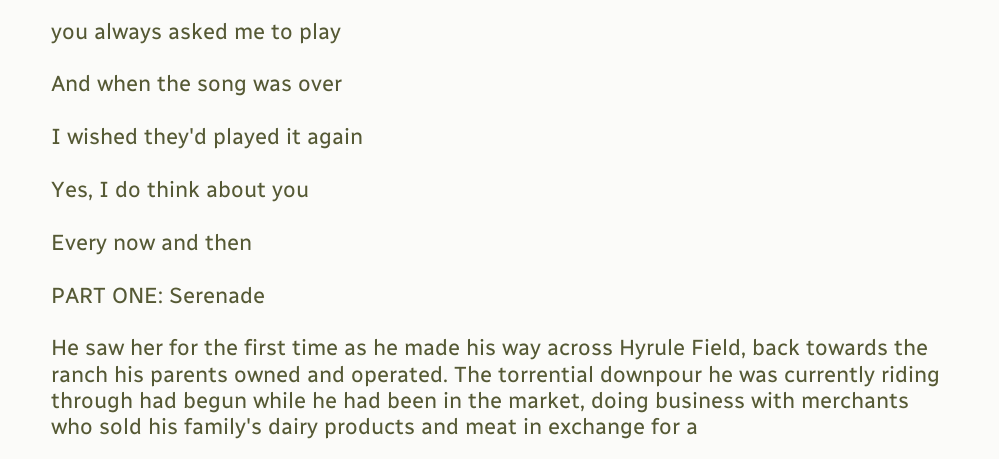you always asked me to play

And when the song was over

I wished they'd played it again

Yes, I do think about you

Every now and then

PART ONE: Serenade

He saw her for the first time as he made his way across Hyrule Field, back towards the ranch his parents owned and operated. The torrential downpour he was currently riding through had begun while he had been in the market, doing business with merchants who sold his family's dairy products and meat in exchange for a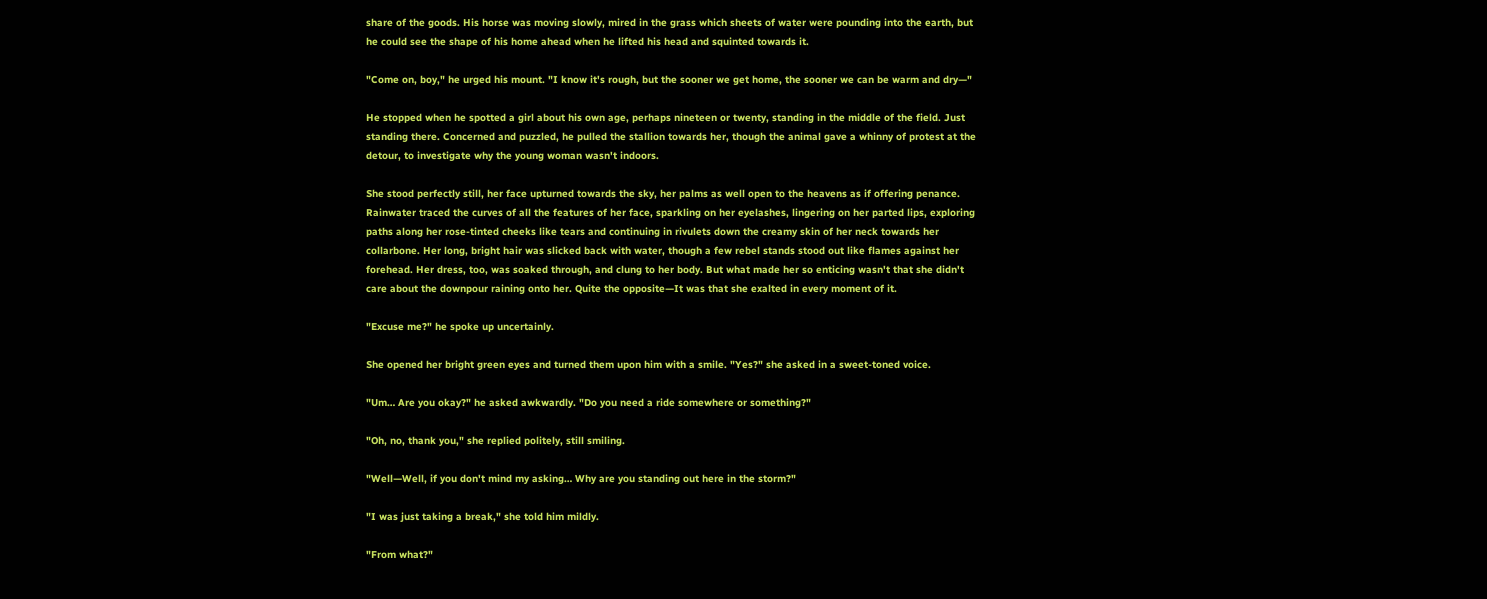share of the goods. His horse was moving slowly, mired in the grass which sheets of water were pounding into the earth, but he could see the shape of his home ahead when he lifted his head and squinted towards it.

"Come on, boy," he urged his mount. "I know it's rough, but the sooner we get home, the sooner we can be warm and dry—"

He stopped when he spotted a girl about his own age, perhaps nineteen or twenty, standing in the middle of the field. Just standing there. Concerned and puzzled, he pulled the stallion towards her, though the animal gave a whinny of protest at the detour, to investigate why the young woman wasn't indoors.

She stood perfectly still, her face upturned towards the sky, her palms as well open to the heavens as if offering penance. Rainwater traced the curves of all the features of her face, sparkling on her eyelashes, lingering on her parted lips, exploring paths along her rose-tinted cheeks like tears and continuing in rivulets down the creamy skin of her neck towards her collarbone. Her long, bright hair was slicked back with water, though a few rebel stands stood out like flames against her forehead. Her dress, too, was soaked through, and clung to her body. But what made her so enticing wasn't that she didn't care about the downpour raining onto her. Quite the opposite—It was that she exalted in every moment of it.

"Excuse me?" he spoke up uncertainly.

She opened her bright green eyes and turned them upon him with a smile. "Yes?" she asked in a sweet-toned voice.

"Um… Are you okay?" he asked awkwardly. "Do you need a ride somewhere or something?"

"Oh, no, thank you," she replied politely, still smiling.

"Well—Well, if you don't mind my asking… Why are you standing out here in the storm?"

"I was just taking a break," she told him mildly.

"From what?"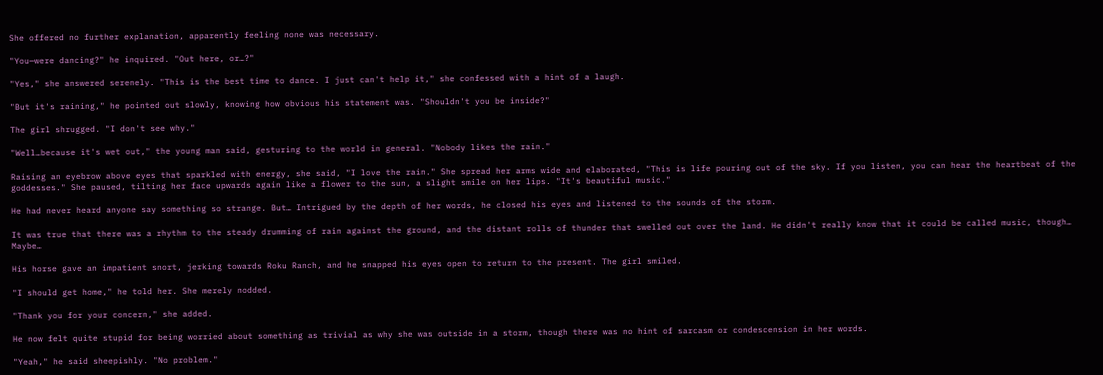She offered no further explanation, apparently feeling none was necessary.

"You—were dancing?" he inquired. "Out here, or…?"

"Yes," she answered serenely. "This is the best time to dance. I just can't help it," she confessed with a hint of a laugh.

"But it's raining," he pointed out slowly, knowing how obvious his statement was. "Shouldn't you be inside?"

The girl shrugged. "I don't see why."

"Well…because it's wet out," the young man said, gesturing to the world in general. "Nobody likes the rain."

Raising an eyebrow above eyes that sparkled with energy, she said, "I love the rain." She spread her arms wide and elaborated, "This is life pouring out of the sky. If you listen, you can hear the heartbeat of the goddesses." She paused, tilting her face upwards again like a flower to the sun, a slight smile on her lips. "It's beautiful music."

He had never heard anyone say something so strange. But… Intrigued by the depth of her words, he closed his eyes and listened to the sounds of the storm.

It was true that there was a rhythm to the steady drumming of rain against the ground, and the distant rolls of thunder that swelled out over the land. He didn't really know that it could be called music, though… Maybe…

His horse gave an impatient snort, jerking towards Roku Ranch, and he snapped his eyes open to return to the present. The girl smiled.

"I should get home," he told her. She merely nodded.

"Thank you for your concern," she added.

He now felt quite stupid for being worried about something as trivial as why she was outside in a storm, though there was no hint of sarcasm or condescension in her words.

"Yeah," he said sheepishly. "No problem."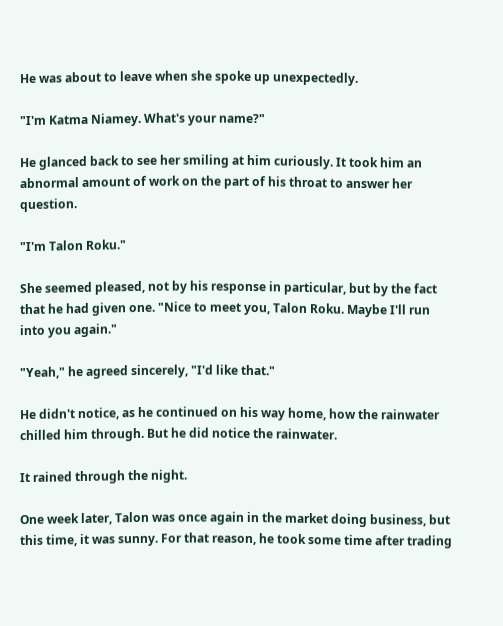He was about to leave when she spoke up unexpectedly.

"I'm Katma Niamey. What's your name?"

He glanced back to see her smiling at him curiously. It took him an abnormal amount of work on the part of his throat to answer her question.

"I'm Talon Roku."

She seemed pleased, not by his response in particular, but by the fact that he had given one. "Nice to meet you, Talon Roku. Maybe I'll run into you again."

"Yeah," he agreed sincerely, "I'd like that."

He didn't notice, as he continued on his way home, how the rainwater chilled him through. But he did notice the rainwater.

It rained through the night.

One week later, Talon was once again in the market doing business, but this time, it was sunny. For that reason, he took some time after trading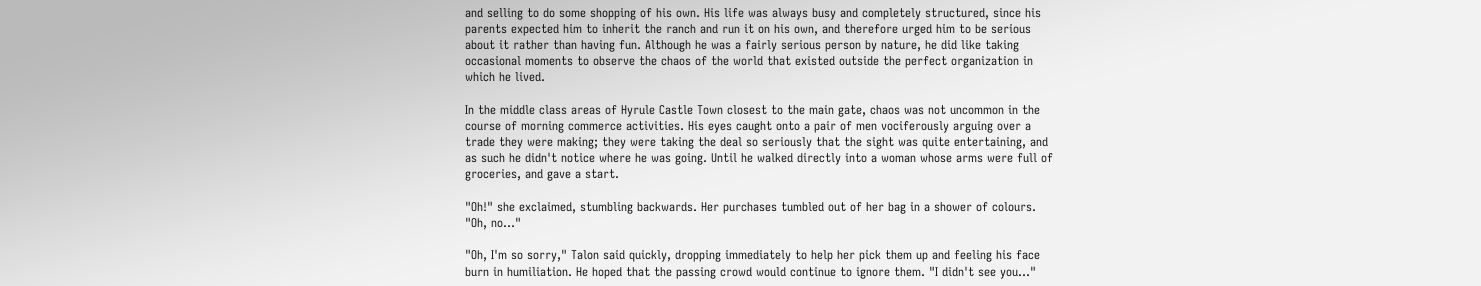and selling to do some shopping of his own. His life was always busy and completely structured, since his parents expected him to inherit the ranch and run it on his own, and therefore urged him to be serious about it rather than having fun. Although he was a fairly serious person by nature, he did like taking occasional moments to observe the chaos of the world that existed outside the perfect organization in which he lived.

In the middle class areas of Hyrule Castle Town closest to the main gate, chaos was not uncommon in the course of morning commerce activities. His eyes caught onto a pair of men vociferously arguing over a trade they were making; they were taking the deal so seriously that the sight was quite entertaining, and as such he didn't notice where he was going. Until he walked directly into a woman whose arms were full of groceries, and gave a start.

"Oh!" she exclaimed, stumbling backwards. Her purchases tumbled out of her bag in a shower of colours. "Oh, no…"

"Oh, I'm so sorry," Talon said quickly, dropping immediately to help her pick them up and feeling his face burn in humiliation. He hoped that the passing crowd would continue to ignore them. "I didn't see you…"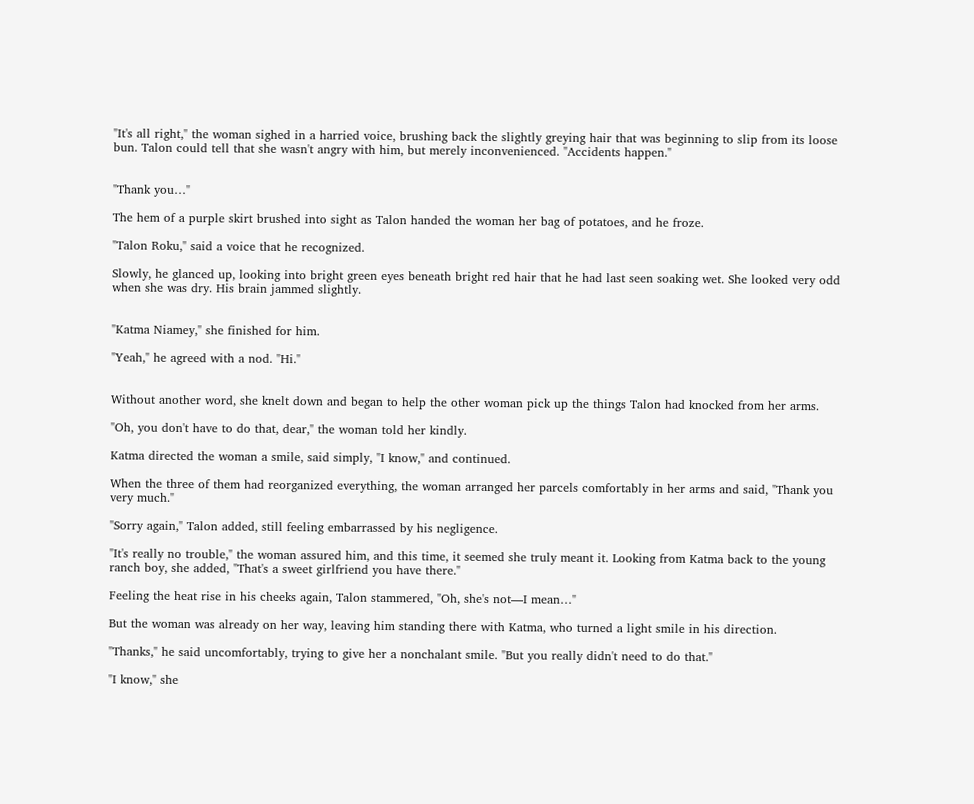"It's all right," the woman sighed in a harried voice, brushing back the slightly greying hair that was beginning to slip from its loose bun. Talon could tell that she wasn't angry with him, but merely inconvenienced. "Accidents happen."


"Thank you…"

The hem of a purple skirt brushed into sight as Talon handed the woman her bag of potatoes, and he froze.

"Talon Roku," said a voice that he recognized.

Slowly, he glanced up, looking into bright green eyes beneath bright red hair that he had last seen soaking wet. She looked very odd when she was dry. His brain jammed slightly.


"Katma Niamey," she finished for him.

"Yeah," he agreed with a nod. "Hi."


Without another word, she knelt down and began to help the other woman pick up the things Talon had knocked from her arms.

"Oh, you don't have to do that, dear," the woman told her kindly.

Katma directed the woman a smile, said simply, "I know," and continued.

When the three of them had reorganized everything, the woman arranged her parcels comfortably in her arms and said, "Thank you very much."

"Sorry again," Talon added, still feeling embarrassed by his negligence.

"It's really no trouble," the woman assured him, and this time, it seemed she truly meant it. Looking from Katma back to the young ranch boy, she added, "That's a sweet girlfriend you have there."

Feeling the heat rise in his cheeks again, Talon stammered, "Oh, she's not—I mean…"

But the woman was already on her way, leaving him standing there with Katma, who turned a light smile in his direction.

"Thanks," he said uncomfortably, trying to give her a nonchalant smile. "But you really didn't need to do that."

"I know," she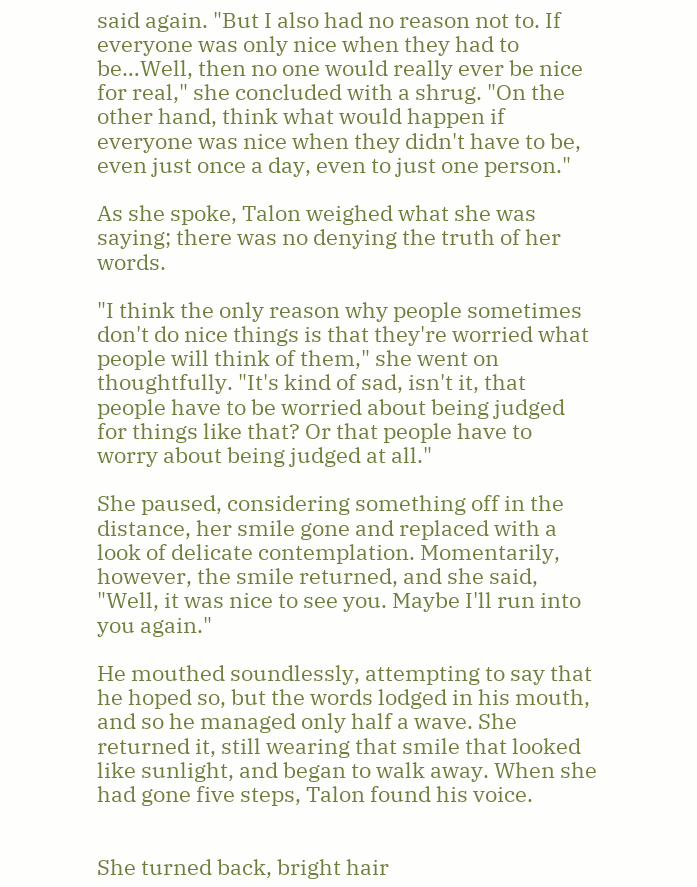said again. "But I also had no reason not to. If everyone was only nice when they had to be…Well, then no one would really ever be nice for real," she concluded with a shrug. "On the other hand, think what would happen if everyone was nice when they didn't have to be, even just once a day, even to just one person."

As she spoke, Talon weighed what she was saying; there was no denying the truth of her words.

"I think the only reason why people sometimes don't do nice things is that they're worried what people will think of them," she went on thoughtfully. "It's kind of sad, isn't it, that people have to be worried about being judged for things like that? Or that people have to worry about being judged at all."

She paused, considering something off in the distance, her smile gone and replaced with a look of delicate contemplation. Momentarily, however, the smile returned, and she said, "Well, it was nice to see you. Maybe I'll run into you again."

He mouthed soundlessly, attempting to say that he hoped so, but the words lodged in his mouth, and so he managed only half a wave. She returned it, still wearing that smile that looked like sunlight, and began to walk away. When she had gone five steps, Talon found his voice.


She turned back, bright hair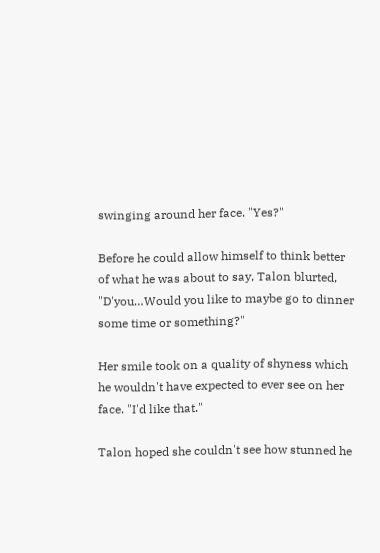swinging around her face. "Yes?"

Before he could allow himself to think better of what he was about to say, Talon blurted, "D'you…Would you like to maybe go to dinner some time or something?"

Her smile took on a quality of shyness which he wouldn't have expected to ever see on her face. "I'd like that."

Talon hoped she couldn't see how stunned he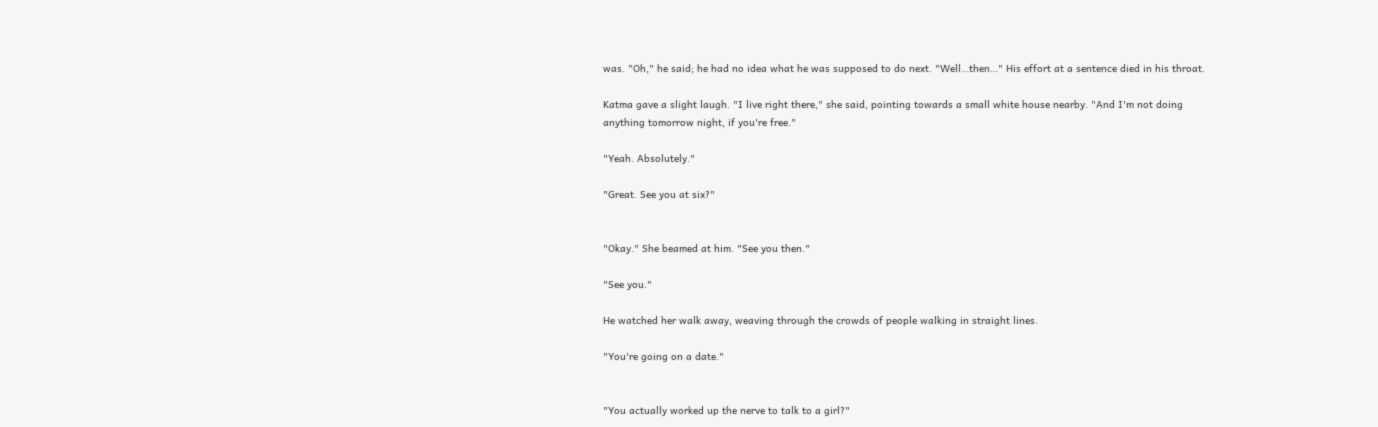was. "Oh," he said; he had no idea what he was supposed to do next. "Well…then…" His effort at a sentence died in his throat.

Katma gave a slight laugh. "I live right there," she said, pointing towards a small white house nearby. "And I'm not doing anything tomorrow night, if you're free."

"Yeah. Absolutely."

"Great. See you at six?"


"Okay." She beamed at him. "See you then."

"See you."

He watched her walk away, weaving through the crowds of people walking in straight lines.

"You're going on a date."


"You actually worked up the nerve to talk to a girl?"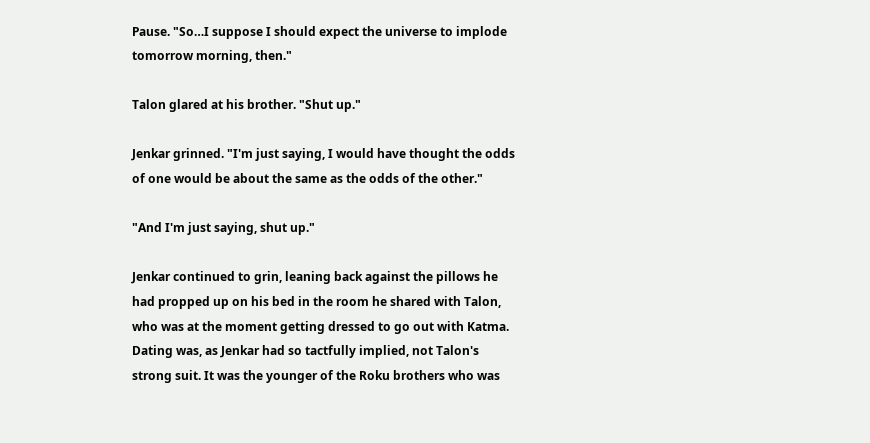Pause. "So…I suppose I should expect the universe to implode tomorrow morning, then."

Talon glared at his brother. "Shut up."

Jenkar grinned. "I'm just saying, I would have thought the odds of one would be about the same as the odds of the other."

"And I'm just saying, shut up."

Jenkar continued to grin, leaning back against the pillows he had propped up on his bed in the room he shared with Talon, who was at the moment getting dressed to go out with Katma. Dating was, as Jenkar had so tactfully implied, not Talon's strong suit. It was the younger of the Roku brothers who was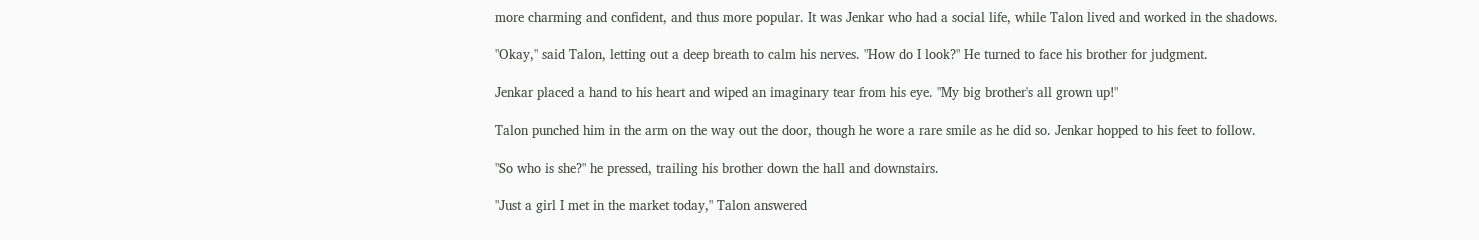more charming and confident, and thus more popular. It was Jenkar who had a social life, while Talon lived and worked in the shadows.

"Okay," said Talon, letting out a deep breath to calm his nerves. "How do I look?" He turned to face his brother for judgment.

Jenkar placed a hand to his heart and wiped an imaginary tear from his eye. "My big brother's all grown up!"

Talon punched him in the arm on the way out the door, though he wore a rare smile as he did so. Jenkar hopped to his feet to follow.

"So who is she?" he pressed, trailing his brother down the hall and downstairs.

"Just a girl I met in the market today," Talon answered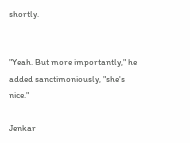shortly.


"Yeah. But more importantly," he added sanctimoniously, "she's nice."

Jenkar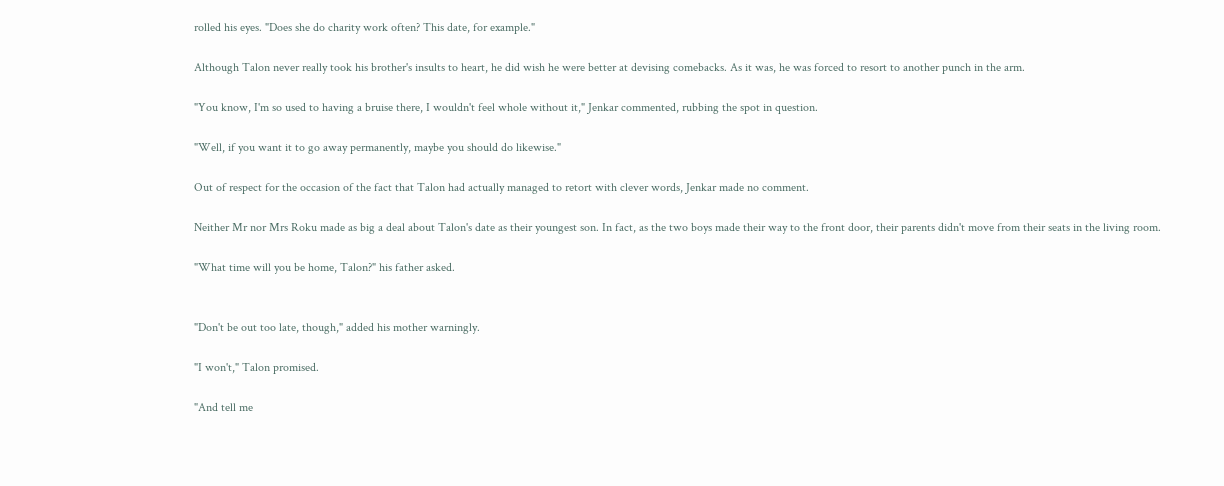rolled his eyes. "Does she do charity work often? This date, for example."

Although Talon never really took his brother's insults to heart, he did wish he were better at devising comebacks. As it was, he was forced to resort to another punch in the arm.

"You know, I'm so used to having a bruise there, I wouldn't feel whole without it," Jenkar commented, rubbing the spot in question.

"Well, if you want it to go away permanently, maybe you should do likewise."

Out of respect for the occasion of the fact that Talon had actually managed to retort with clever words, Jenkar made no comment.

Neither Mr nor Mrs Roku made as big a deal about Talon's date as their youngest son. In fact, as the two boys made their way to the front door, their parents didn't move from their seats in the living room.

"What time will you be home, Talon?" his father asked.


"Don't be out too late, though," added his mother warningly.

"I won't," Talon promised.

"And tell me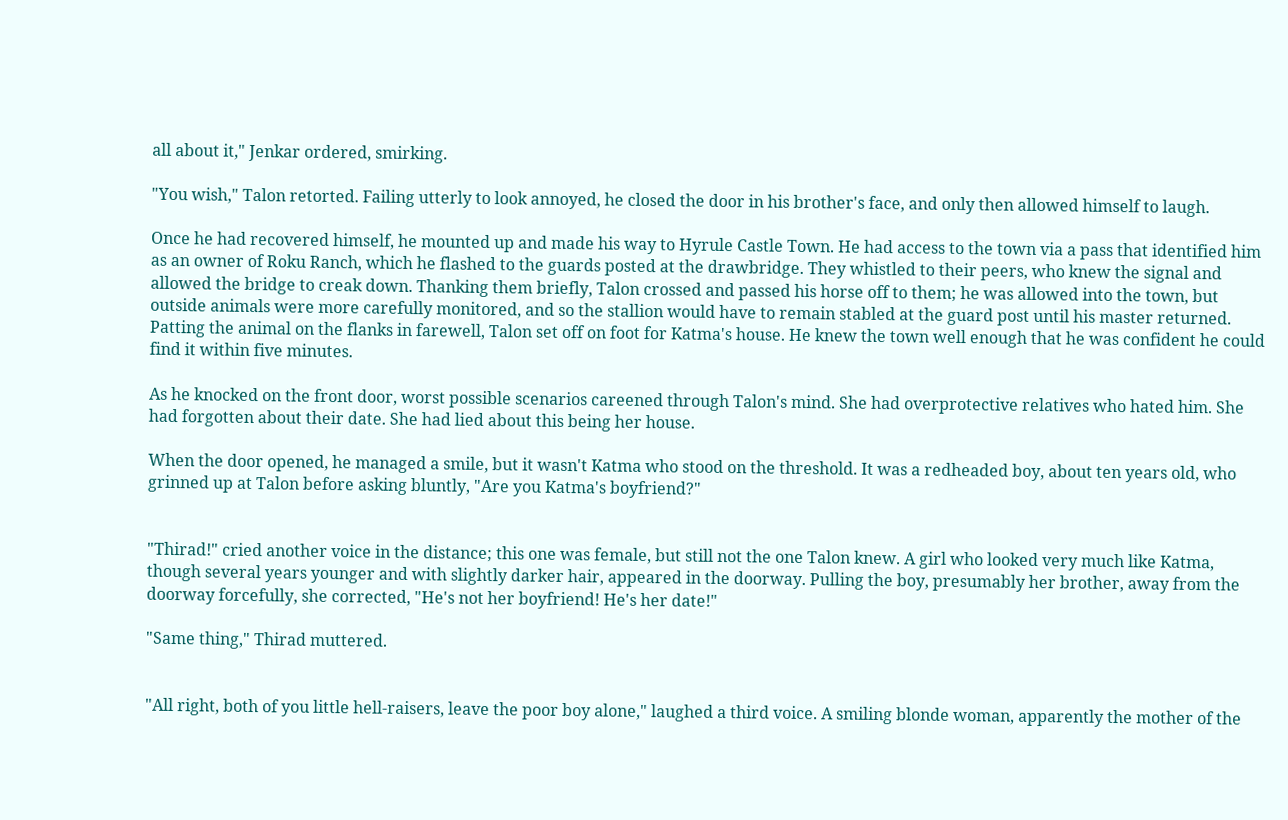all about it," Jenkar ordered, smirking.

"You wish," Talon retorted. Failing utterly to look annoyed, he closed the door in his brother's face, and only then allowed himself to laugh.

Once he had recovered himself, he mounted up and made his way to Hyrule Castle Town. He had access to the town via a pass that identified him as an owner of Roku Ranch, which he flashed to the guards posted at the drawbridge. They whistled to their peers, who knew the signal and allowed the bridge to creak down. Thanking them briefly, Talon crossed and passed his horse off to them; he was allowed into the town, but outside animals were more carefully monitored, and so the stallion would have to remain stabled at the guard post until his master returned. Patting the animal on the flanks in farewell, Talon set off on foot for Katma's house. He knew the town well enough that he was confident he could find it within five minutes.

As he knocked on the front door, worst possible scenarios careened through Talon's mind. She had overprotective relatives who hated him. She had forgotten about their date. She had lied about this being her house.

When the door opened, he managed a smile, but it wasn't Katma who stood on the threshold. It was a redheaded boy, about ten years old, who grinned up at Talon before asking bluntly, "Are you Katma's boyfriend?"


"Thirad!" cried another voice in the distance; this one was female, but still not the one Talon knew. A girl who looked very much like Katma, though several years younger and with slightly darker hair, appeared in the doorway. Pulling the boy, presumably her brother, away from the doorway forcefully, she corrected, "He's not her boyfriend! He's her date!"

"Same thing," Thirad muttered.


"All right, both of you little hell-raisers, leave the poor boy alone," laughed a third voice. A smiling blonde woman, apparently the mother of the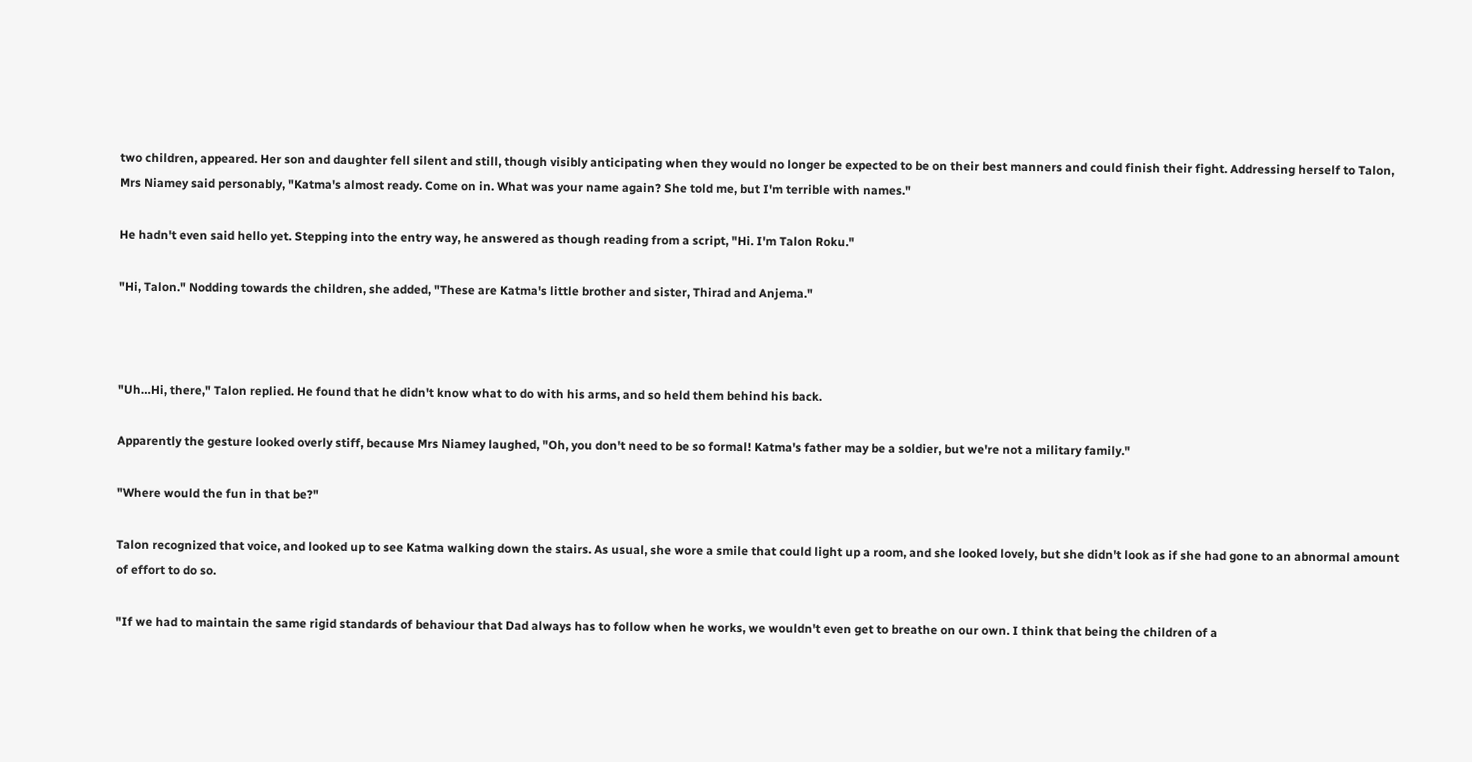two children, appeared. Her son and daughter fell silent and still, though visibly anticipating when they would no longer be expected to be on their best manners and could finish their fight. Addressing herself to Talon, Mrs Niamey said personably, "Katma's almost ready. Come on in. What was your name again? She told me, but I'm terrible with names."

He hadn't even said hello yet. Stepping into the entry way, he answered as though reading from a script, "Hi. I'm Talon Roku."

"Hi, Talon." Nodding towards the children, she added, "These are Katma's little brother and sister, Thirad and Anjema."



"Uh…Hi, there," Talon replied. He found that he didn't know what to do with his arms, and so held them behind his back.

Apparently the gesture looked overly stiff, because Mrs Niamey laughed, "Oh, you don't need to be so formal! Katma's father may be a soldier, but we're not a military family."

"Where would the fun in that be?"

Talon recognized that voice, and looked up to see Katma walking down the stairs. As usual, she wore a smile that could light up a room, and she looked lovely, but she didn't look as if she had gone to an abnormal amount of effort to do so.

"If we had to maintain the same rigid standards of behaviour that Dad always has to follow when he works, we wouldn't even get to breathe on our own. I think that being the children of a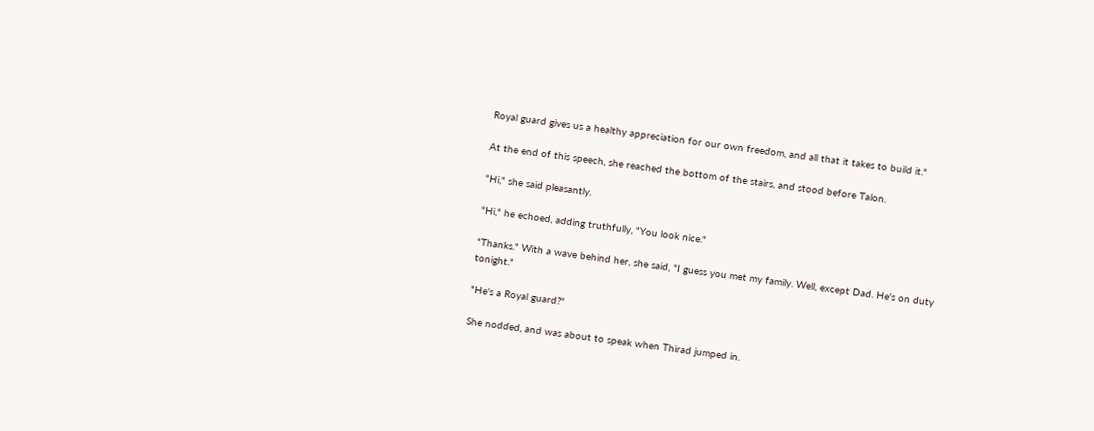Royal guard gives us a healthy appreciation for our own freedom, and all that it takes to build it."

At the end of this speech, she reached the bottom of the stairs, and stood before Talon.

"Hi," she said pleasantly.

"Hi," he echoed, adding truthfully, "You look nice."

"Thanks." With a wave behind her, she said, "I guess you met my family. Well, except Dad. He's on duty tonight."

"He's a Royal guard?"

She nodded, and was about to speak when Thirad jumped in.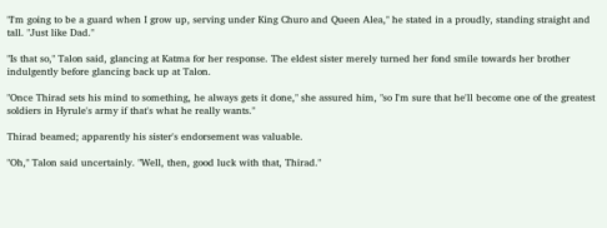"I'm going to be a guard when I grow up, serving under King Churo and Queen Alea," he stated in a proudly, standing straight and tall. "Just like Dad."

"Is that so," Talon said, glancing at Katma for her response. The eldest sister merely turned her fond smile towards her brother indulgently before glancing back up at Talon.

"Once Thirad sets his mind to something, he always gets it done," she assured him, "so I'm sure that he'll become one of the greatest soldiers in Hyrule's army if that's what he really wants."

Thirad beamed; apparently his sister's endorsement was valuable.

"Oh," Talon said uncertainly. "Well, then, good luck with that, Thirad."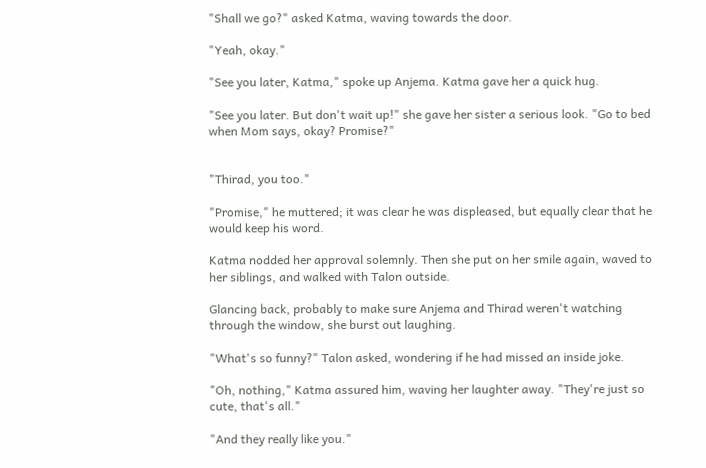"Shall we go?" asked Katma, waving towards the door.

"Yeah, okay."

"See you later, Katma," spoke up Anjema. Katma gave her a quick hug.

"See you later. But don't wait up!" she gave her sister a serious look. "Go to bed when Mom says, okay? Promise?"


"Thirad, you too."

"Promise," he muttered; it was clear he was displeased, but equally clear that he would keep his word.

Katma nodded her approval solemnly. Then she put on her smile again, waved to her siblings, and walked with Talon outside.

Glancing back, probably to make sure Anjema and Thirad weren't watching through the window, she burst out laughing.

"What's so funny?" Talon asked, wondering if he had missed an inside joke.

"Oh, nothing," Katma assured him, waving her laughter away. "They're just so cute, that's all."

"And they really like you."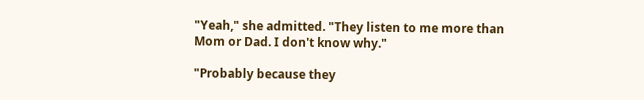"Yeah," she admitted. "They listen to me more than Mom or Dad. I don't know why."

"Probably because they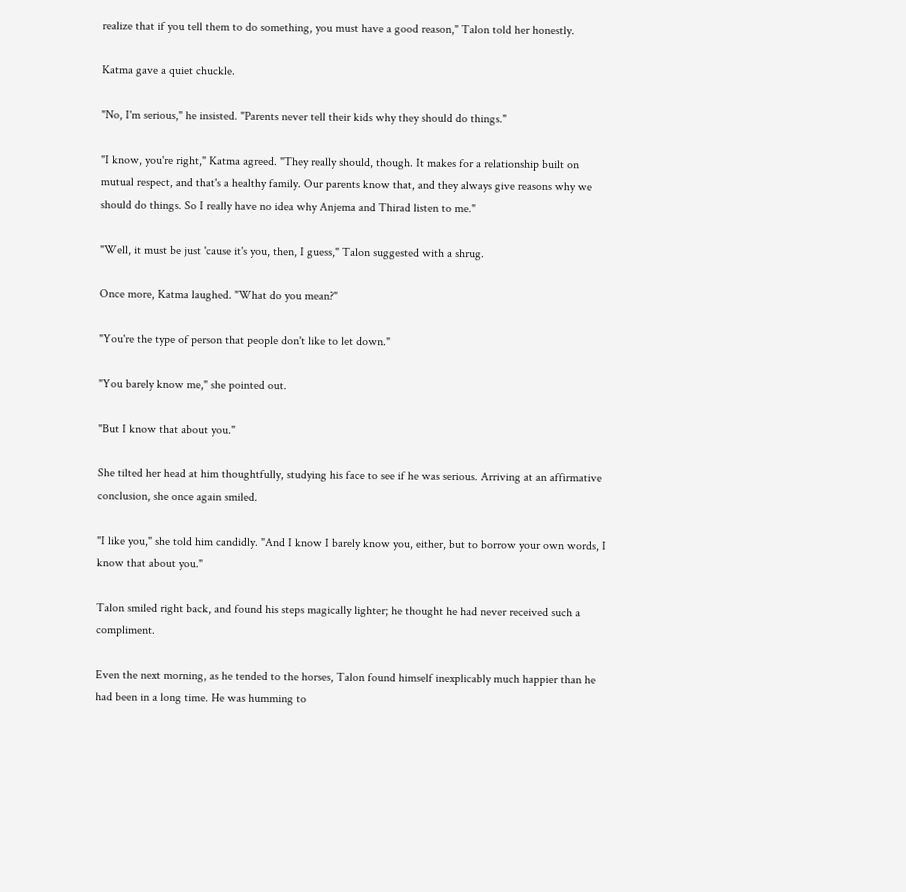realize that if you tell them to do something, you must have a good reason," Talon told her honestly.

Katma gave a quiet chuckle.

"No, I'm serious," he insisted. "Parents never tell their kids why they should do things."

"I know, you're right," Katma agreed. "They really should, though. It makes for a relationship built on mutual respect, and that's a healthy family. Our parents know that, and they always give reasons why we should do things. So I really have no idea why Anjema and Thirad listen to me."

"Well, it must be just 'cause it's you, then, I guess," Talon suggested with a shrug.

Once more, Katma laughed. "What do you mean?"

"You're the type of person that people don't like to let down."

"You barely know me," she pointed out.

"But I know that about you."

She tilted her head at him thoughtfully, studying his face to see if he was serious. Arriving at an affirmative conclusion, she once again smiled.

"I like you," she told him candidly. "And I know I barely know you, either, but to borrow your own words, I know that about you."

Talon smiled right back, and found his steps magically lighter; he thought he had never received such a compliment.

Even the next morning, as he tended to the horses, Talon found himself inexplicably much happier than he had been in a long time. He was humming to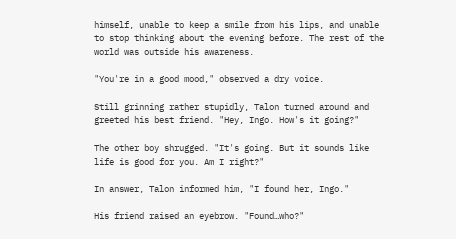himself, unable to keep a smile from his lips, and unable to stop thinking about the evening before. The rest of the world was outside his awareness.

"You're in a good mood," observed a dry voice.

Still grinning rather stupidly, Talon turned around and greeted his best friend. "Hey, Ingo. How's it going?"

The other boy shrugged. "It's going. But it sounds like life is good for you. Am I right?"

In answer, Talon informed him, "I found her, Ingo."

His friend raised an eyebrow. "Found…who?"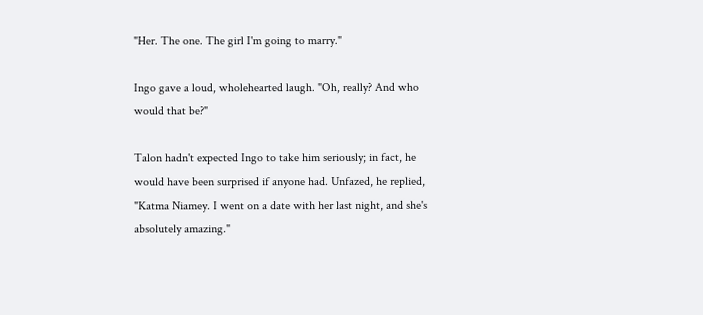"Her. The one. The girl I'm going to marry."

Ingo gave a loud, wholehearted laugh. "Oh, really? And who would that be?"

Talon hadn't expected Ingo to take him seriously; in fact, he would have been surprised if anyone had. Unfazed, he replied, "Katma Niamey. I went on a date with her last night, and she's absolutely amazing."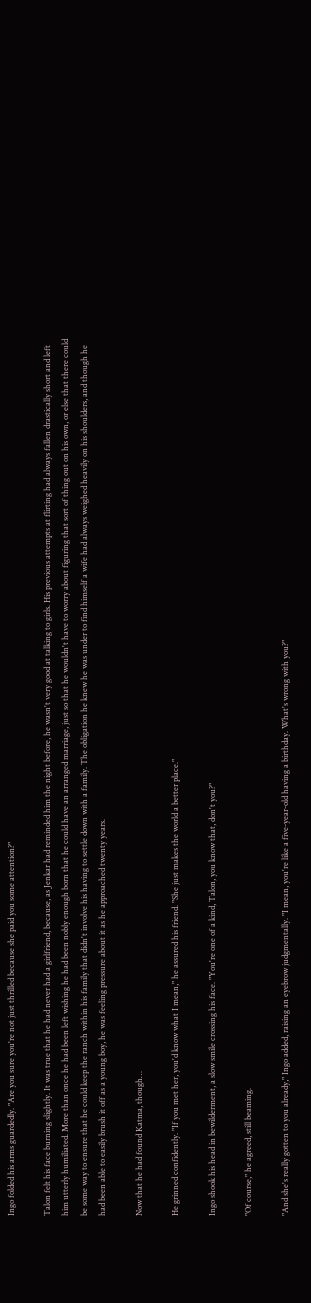Ingo folded his arms guardedly. "Are you sure you're not just thrilled because she paid you some attention?"

Talon felt his face burning slightly. It was true that he had never had a girlfriend, because, as Jenkar had reminded him the night before, he wasn't very good at talking to girls. His previous attempts at flirting had always fallen drastically short and left him utterly humiliated. More than once he had been left wishing he had been nobly enough born that he could have an arranged marriage, just so that he wouldn't have to worry about figuring that sort of thing out on his own, or else that there could be some way to ensure that he could keep the ranch within his family that didn't involve his having to settle down with a family. The obligation he knew he was under to find himself a wife had always weighed heavily on his shoulders, and though he had been able to easily brush it off as a young boy, he was feeling pressure about it as he approached twenty years.

Now that he had found Katma, though…

He grinned confidently. "If you met her, you'd know what I mean," he assured his friend. "She just makes the world a better place."

Ingo shook his head in bewilderment, a slow smile crossing his face. "You're one of a kind, Talon, you know that, don't you?"

"Of course," he agreed, still beaming.

"And she's really gotten to you already," Ingo added, raising an eyebrow judgmentally. "I mean, you're like a five-year-old having a birthday. What's wrong with you?"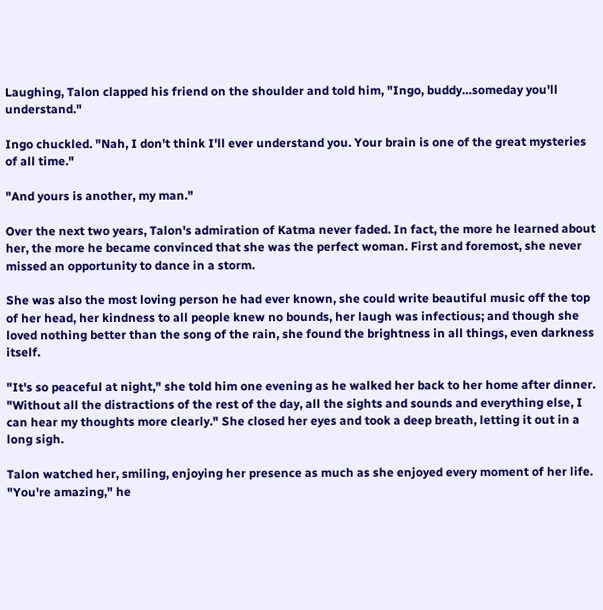Laughing, Talon clapped his friend on the shoulder and told him, "Ingo, buddy…someday you'll understand."

Ingo chuckled. "Nah, I don't think I'll ever understand you. Your brain is one of the great mysteries of all time."

"And yours is another, my man."

Over the next two years, Talon's admiration of Katma never faded. In fact, the more he learned about her, the more he became convinced that she was the perfect woman. First and foremost, she never missed an opportunity to dance in a storm.

She was also the most loving person he had ever known, she could write beautiful music off the top of her head, her kindness to all people knew no bounds, her laugh was infectious; and though she loved nothing better than the song of the rain, she found the brightness in all things, even darkness itself.

"It's so peaceful at night," she told him one evening as he walked her back to her home after dinner. "Without all the distractions of the rest of the day, all the sights and sounds and everything else, I can hear my thoughts more clearly." She closed her eyes and took a deep breath, letting it out in a long sigh.

Talon watched her, smiling, enjoying her presence as much as she enjoyed every moment of her life. "You're amazing," he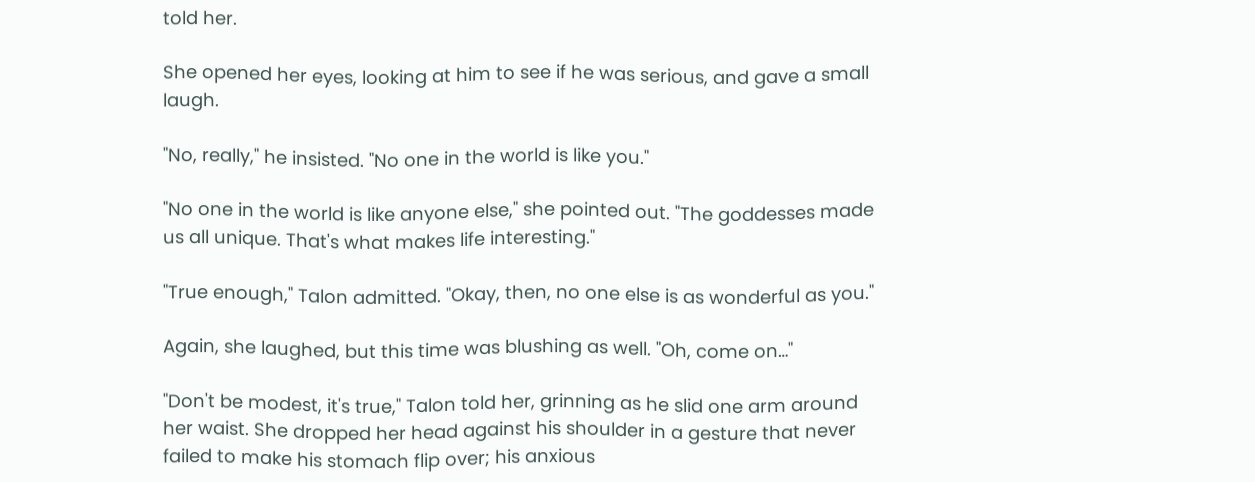told her.

She opened her eyes, looking at him to see if he was serious, and gave a small laugh.

"No, really," he insisted. "No one in the world is like you."

"No one in the world is like anyone else," she pointed out. "The goddesses made us all unique. That's what makes life interesting."

"True enough," Talon admitted. "Okay, then, no one else is as wonderful as you."

Again, she laughed, but this time was blushing as well. "Oh, come on…"

"Don't be modest, it's true," Talon told her, grinning as he slid one arm around her waist. She dropped her head against his shoulder in a gesture that never failed to make his stomach flip over; his anxious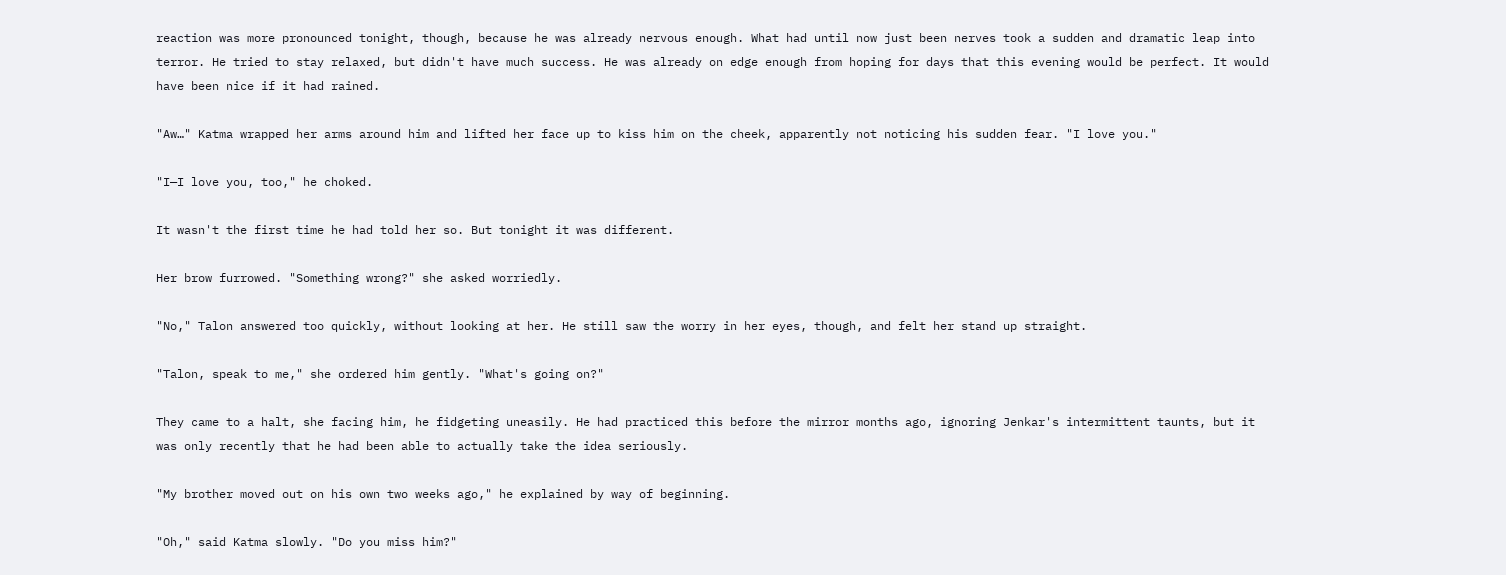reaction was more pronounced tonight, though, because he was already nervous enough. What had until now just been nerves took a sudden and dramatic leap into terror. He tried to stay relaxed, but didn't have much success. He was already on edge enough from hoping for days that this evening would be perfect. It would have been nice if it had rained.

"Aw…" Katma wrapped her arms around him and lifted her face up to kiss him on the cheek, apparently not noticing his sudden fear. "I love you."

"I—I love you, too," he choked.

It wasn't the first time he had told her so. But tonight it was different.

Her brow furrowed. "Something wrong?" she asked worriedly.

"No," Talon answered too quickly, without looking at her. He still saw the worry in her eyes, though, and felt her stand up straight.

"Talon, speak to me," she ordered him gently. "What's going on?"

They came to a halt, she facing him, he fidgeting uneasily. He had practiced this before the mirror months ago, ignoring Jenkar's intermittent taunts, but it was only recently that he had been able to actually take the idea seriously.

"My brother moved out on his own two weeks ago," he explained by way of beginning.

"Oh," said Katma slowly. "Do you miss him?"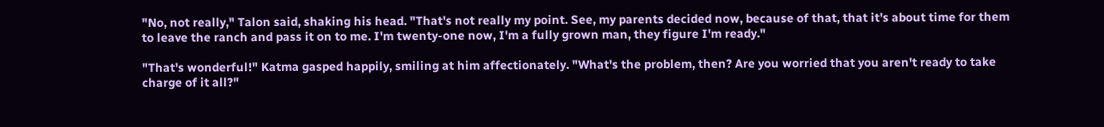"No, not really," Talon said, shaking his head. "That's not really my point. See, my parents decided now, because of that, that it's about time for them to leave the ranch and pass it on to me. I'm twenty-one now, I'm a fully grown man, they figure I'm ready."

"That's wonderful!" Katma gasped happily, smiling at him affectionately. "What's the problem, then? Are you worried that you aren't ready to take charge of it all?"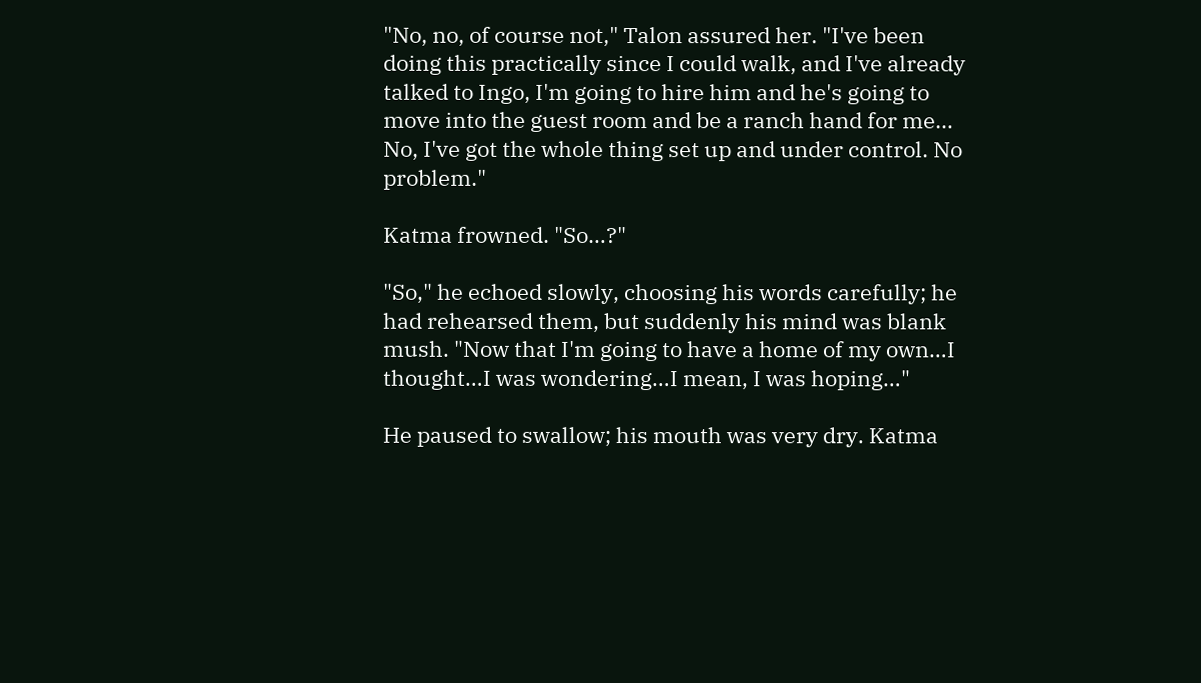"No, no, of course not," Talon assured her. "I've been doing this practically since I could walk, and I've already talked to Ingo, I'm going to hire him and he's going to move into the guest room and be a ranch hand for me… No, I've got the whole thing set up and under control. No problem."

Katma frowned. "So…?"

"So," he echoed slowly, choosing his words carefully; he had rehearsed them, but suddenly his mind was blank mush. "Now that I'm going to have a home of my own…I thought…I was wondering…I mean, I was hoping…"

He paused to swallow; his mouth was very dry. Katma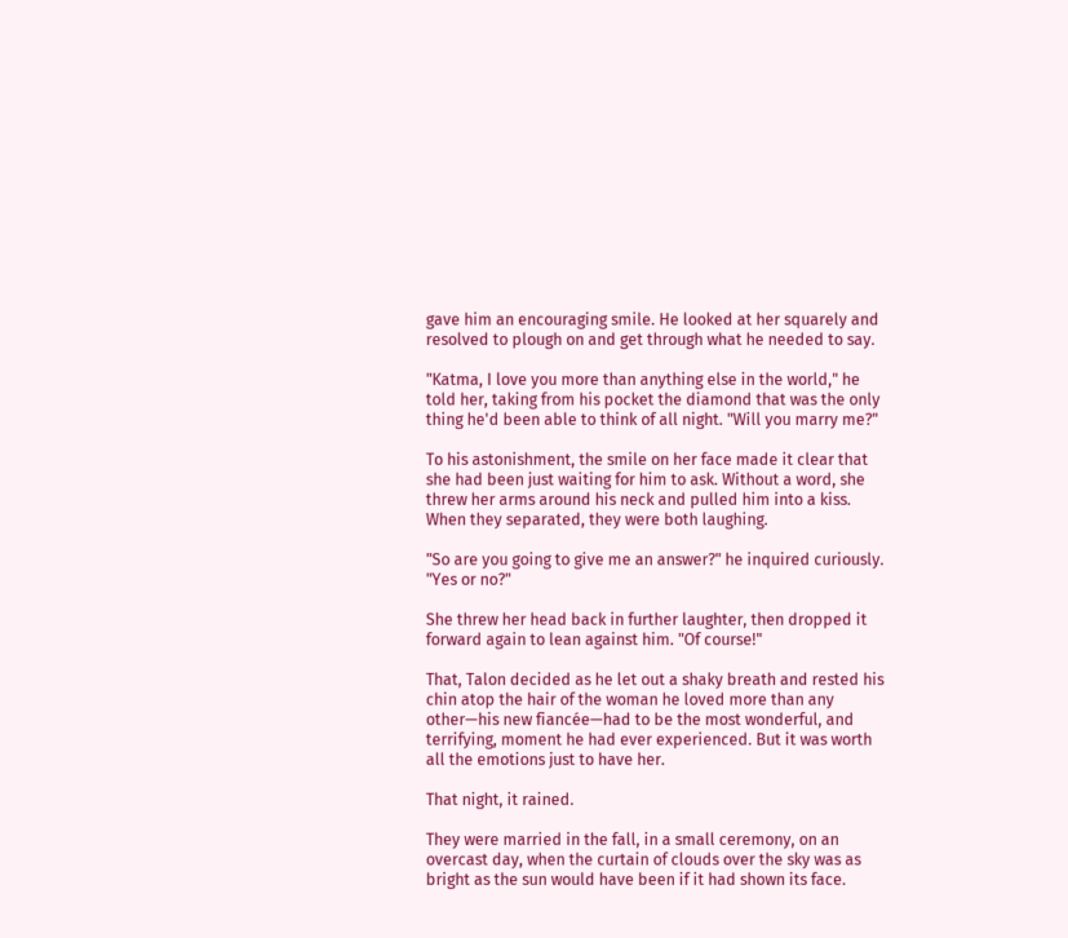gave him an encouraging smile. He looked at her squarely and resolved to plough on and get through what he needed to say.

"Katma, I love you more than anything else in the world," he told her, taking from his pocket the diamond that was the only thing he'd been able to think of all night. "Will you marry me?"

To his astonishment, the smile on her face made it clear that she had been just waiting for him to ask. Without a word, she threw her arms around his neck and pulled him into a kiss. When they separated, they were both laughing.

"So are you going to give me an answer?" he inquired curiously. "Yes or no?"

She threw her head back in further laughter, then dropped it forward again to lean against him. "Of course!"

That, Talon decided as he let out a shaky breath and rested his chin atop the hair of the woman he loved more than any other—his new fiancée—had to be the most wonderful, and terrifying, moment he had ever experienced. But it was worth all the emotions just to have her.

That night, it rained.

They were married in the fall, in a small ceremony, on an overcast day, when the curtain of clouds over the sky was as bright as the sun would have been if it had shown its face.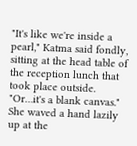"It's like we're inside a pearl," Katma said fondly, sitting at the head table of the reception lunch that took place outside. "Or…it's a blank canvas." She waved a hand lazily up at the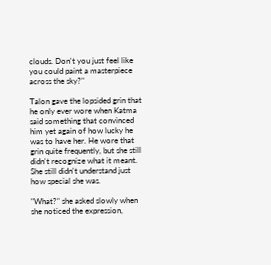clouds. Don't you just feel like you could paint a masterpiece across the sky?"

Talon gave the lopsided grin that he only ever wore when Katma said something that convinced him yet again of how lucky he was to have her. He wore that grin quite frequently, but she still didn't recognize what it meant. She still didn't understand just how special she was.

"What?" she asked slowly when she noticed the expression,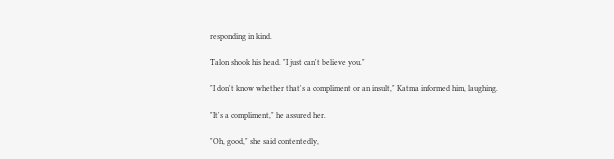responding in kind.

Talon shook his head. "I just can't believe you."

"I don't know whether that's a compliment or an insult," Katma informed him, laughing.

"It's a compliment," he assured her.

"Oh, good," she said contentedly,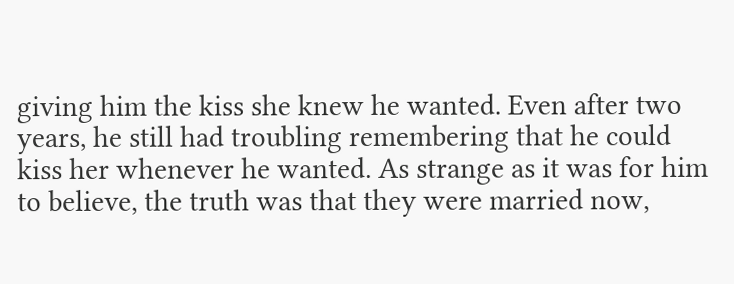giving him the kiss she knew he wanted. Even after two years, he still had troubling remembering that he could kiss her whenever he wanted. As strange as it was for him to believe, the truth was that they were married now,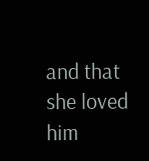and that she loved him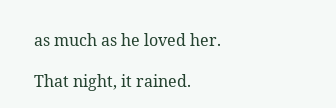as much as he loved her.

That night, it rained.